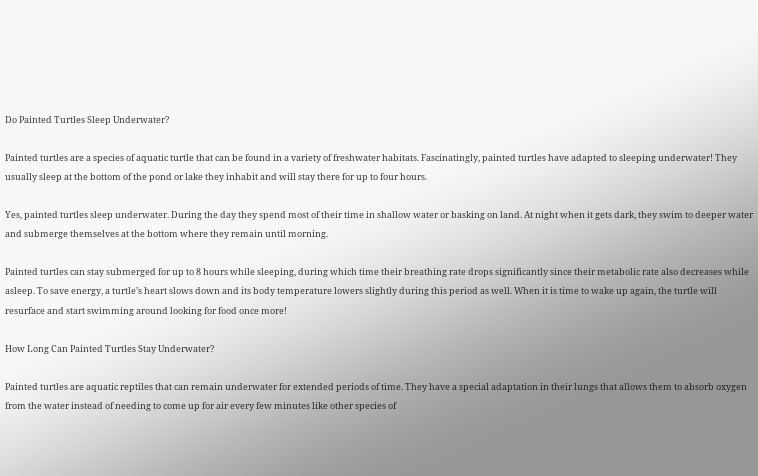Do Painted Turtles Sleep Underwater?

Painted turtles are a species of aquatic turtle that can be found in a variety of freshwater habitats. Fascinatingly, painted turtles have adapted to sleeping underwater! They usually sleep at the bottom of the pond or lake they inhabit and will stay there for up to four hours.

Yes, painted turtles sleep underwater. During the day they spend most of their time in shallow water or basking on land. At night when it gets dark, they swim to deeper water and submerge themselves at the bottom where they remain until morning.

Painted turtles can stay submerged for up to 8 hours while sleeping, during which time their breathing rate drops significantly since their metabolic rate also decreases while asleep. To save energy, a turtle’s heart slows down and its body temperature lowers slightly during this period as well. When it is time to wake up again, the turtle will resurface and start swimming around looking for food once more!

How Long Can Painted Turtles Stay Underwater?

Painted turtles are aquatic reptiles that can remain underwater for extended periods of time. They have a special adaptation in their lungs that allows them to absorb oxygen from the water instead of needing to come up for air every few minutes like other species of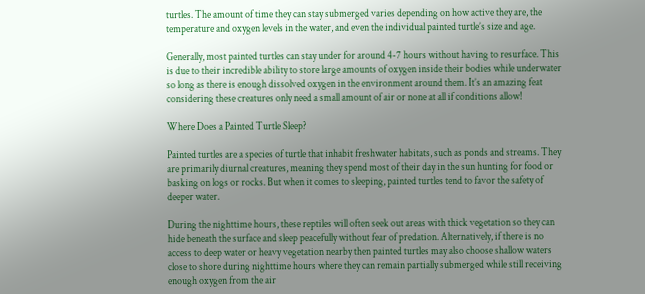turtles. The amount of time they can stay submerged varies depending on how active they are, the temperature and oxygen levels in the water, and even the individual painted turtle’s size and age.

Generally, most painted turtles can stay under for around 4-7 hours without having to resurface. This is due to their incredible ability to store large amounts of oxygen inside their bodies while underwater so long as there is enough dissolved oxygen in the environment around them. It’s an amazing feat considering these creatures only need a small amount of air or none at all if conditions allow!

Where Does a Painted Turtle Sleep?

Painted turtles are a species of turtle that inhabit freshwater habitats, such as ponds and streams. They are primarily diurnal creatures, meaning they spend most of their day in the sun hunting for food or basking on logs or rocks. But when it comes to sleeping, painted turtles tend to favor the safety of deeper water.

During the nighttime hours, these reptiles will often seek out areas with thick vegetation so they can hide beneath the surface and sleep peacefully without fear of predation. Alternatively, if there is no access to deep water or heavy vegetation nearby then painted turtles may also choose shallow waters close to shore during nighttime hours where they can remain partially submerged while still receiving enough oxygen from the air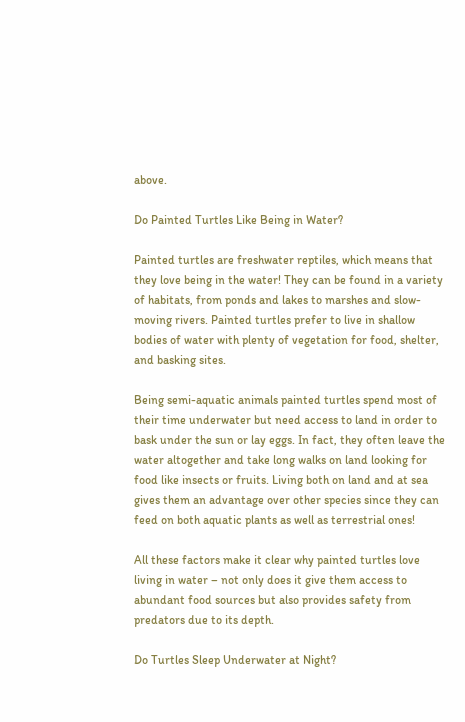above.

Do Painted Turtles Like Being in Water?

Painted turtles are freshwater reptiles, which means that they love being in the water! They can be found in a variety of habitats, from ponds and lakes to marshes and slow-moving rivers. Painted turtles prefer to live in shallow bodies of water with plenty of vegetation for food, shelter, and basking sites.

Being semi-aquatic animals painted turtles spend most of their time underwater but need access to land in order to bask under the sun or lay eggs. In fact, they often leave the water altogether and take long walks on land looking for food like insects or fruits. Living both on land and at sea gives them an advantage over other species since they can feed on both aquatic plants as well as terrestrial ones!

All these factors make it clear why painted turtles love living in water – not only does it give them access to abundant food sources but also provides safety from predators due to its depth.

Do Turtles Sleep Underwater at Night?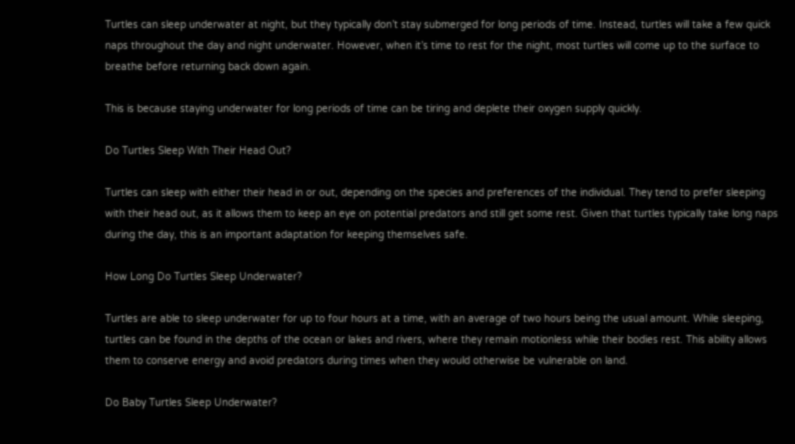Turtles can sleep underwater at night, but they typically don’t stay submerged for long periods of time. Instead, turtles will take a few quick naps throughout the day and night underwater. However, when it’s time to rest for the night, most turtles will come up to the surface to breathe before returning back down again.

This is because staying underwater for long periods of time can be tiring and deplete their oxygen supply quickly.

Do Turtles Sleep With Their Head Out?

Turtles can sleep with either their head in or out, depending on the species and preferences of the individual. They tend to prefer sleeping with their head out, as it allows them to keep an eye on potential predators and still get some rest. Given that turtles typically take long naps during the day, this is an important adaptation for keeping themselves safe.

How Long Do Turtles Sleep Underwater?

Turtles are able to sleep underwater for up to four hours at a time, with an average of two hours being the usual amount. While sleeping, turtles can be found in the depths of the ocean or lakes and rivers, where they remain motionless while their bodies rest. This ability allows them to conserve energy and avoid predators during times when they would otherwise be vulnerable on land.

Do Baby Turtles Sleep Underwater?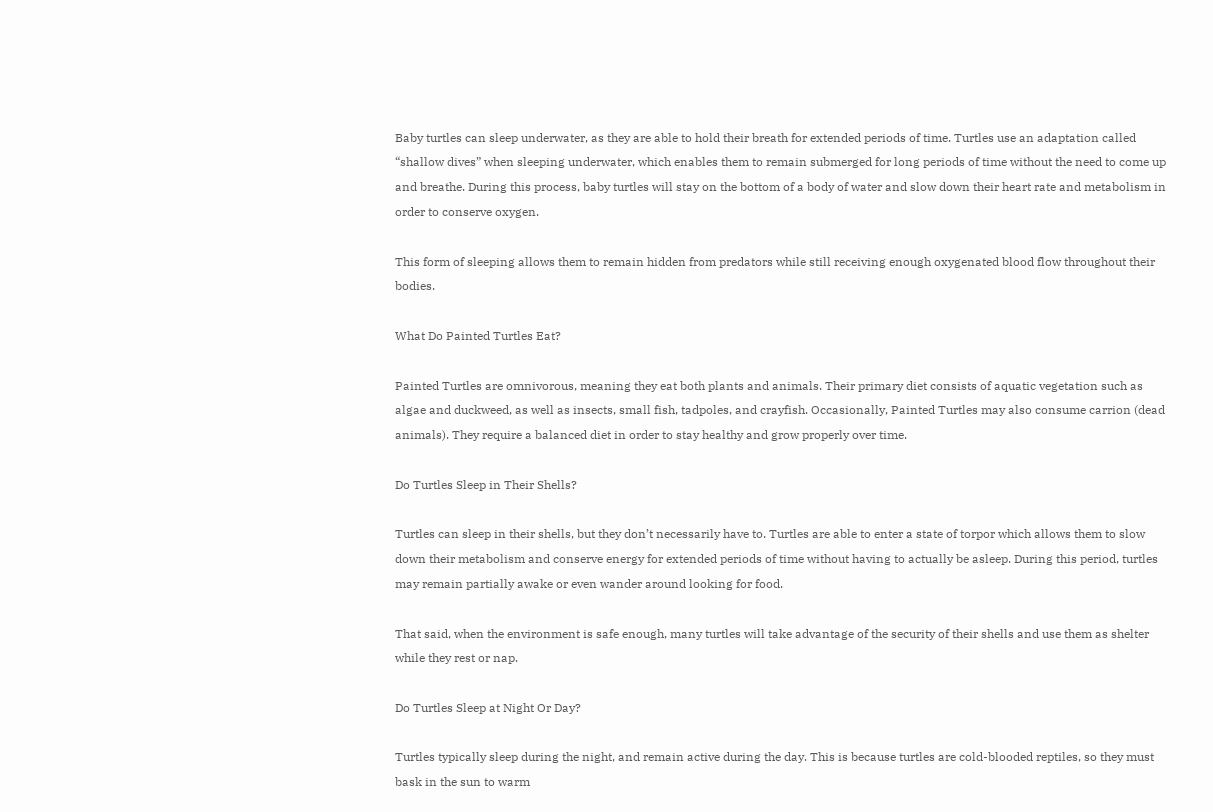Baby turtles can sleep underwater, as they are able to hold their breath for extended periods of time. Turtles use an adaptation called “shallow dives” when sleeping underwater, which enables them to remain submerged for long periods of time without the need to come up and breathe. During this process, baby turtles will stay on the bottom of a body of water and slow down their heart rate and metabolism in order to conserve oxygen.

This form of sleeping allows them to remain hidden from predators while still receiving enough oxygenated blood flow throughout their bodies.

What Do Painted Turtles Eat?

Painted Turtles are omnivorous, meaning they eat both plants and animals. Their primary diet consists of aquatic vegetation such as algae and duckweed, as well as insects, small fish, tadpoles, and crayfish. Occasionally, Painted Turtles may also consume carrion (dead animals). They require a balanced diet in order to stay healthy and grow properly over time.

Do Turtles Sleep in Their Shells?

Turtles can sleep in their shells, but they don’t necessarily have to. Turtles are able to enter a state of torpor which allows them to slow down their metabolism and conserve energy for extended periods of time without having to actually be asleep. During this period, turtles may remain partially awake or even wander around looking for food.

That said, when the environment is safe enough, many turtles will take advantage of the security of their shells and use them as shelter while they rest or nap.

Do Turtles Sleep at Night Or Day?

Turtles typically sleep during the night, and remain active during the day. This is because turtles are cold-blooded reptiles, so they must bask in the sun to warm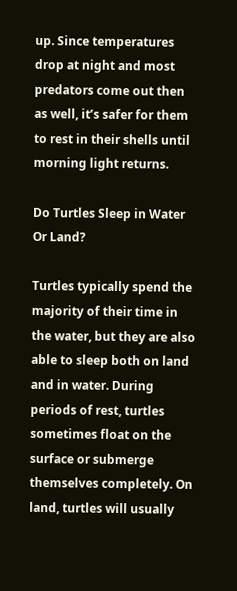up. Since temperatures drop at night and most predators come out then as well, it’s safer for them to rest in their shells until morning light returns.

Do Turtles Sleep in Water Or Land?

Turtles typically spend the majority of their time in the water, but they are also able to sleep both on land and in water. During periods of rest, turtles sometimes float on the surface or submerge themselves completely. On land, turtles will usually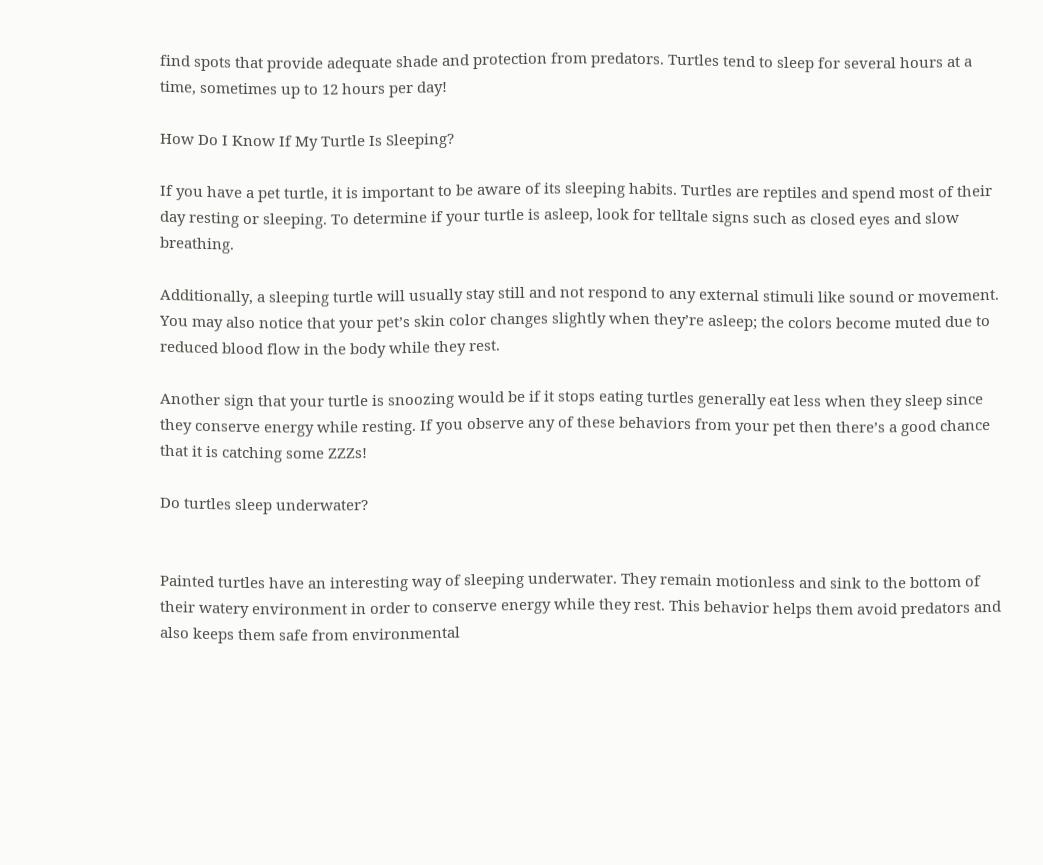find spots that provide adequate shade and protection from predators. Turtles tend to sleep for several hours at a time, sometimes up to 12 hours per day!

How Do I Know If My Turtle Is Sleeping?

If you have a pet turtle, it is important to be aware of its sleeping habits. Turtles are reptiles and spend most of their day resting or sleeping. To determine if your turtle is asleep, look for telltale signs such as closed eyes and slow breathing.

Additionally, a sleeping turtle will usually stay still and not respond to any external stimuli like sound or movement. You may also notice that your pet’s skin color changes slightly when they’re asleep; the colors become muted due to reduced blood flow in the body while they rest.

Another sign that your turtle is snoozing would be if it stops eating turtles generally eat less when they sleep since they conserve energy while resting. If you observe any of these behaviors from your pet then there’s a good chance that it is catching some ZZZs!

Do turtles sleep underwater?


Painted turtles have an interesting way of sleeping underwater. They remain motionless and sink to the bottom of their watery environment in order to conserve energy while they rest. This behavior helps them avoid predators and also keeps them safe from environmental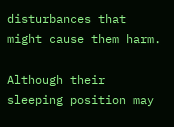disturbances that might cause them harm.

Although their sleeping position may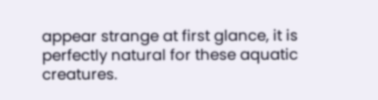appear strange at first glance, it is perfectly natural for these aquatic creatures.